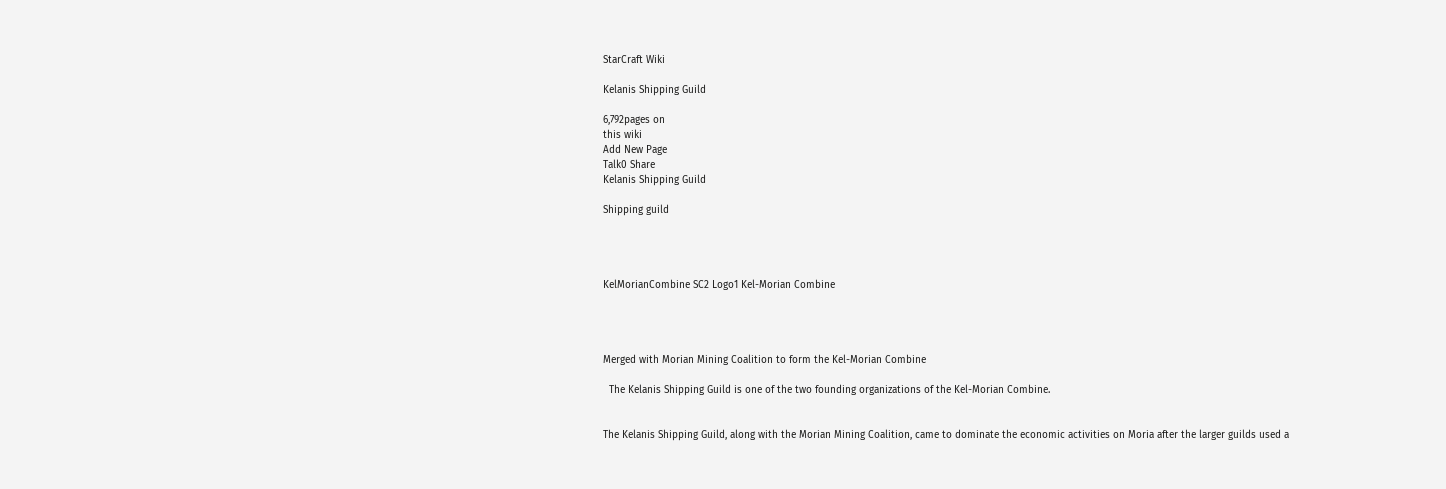StarCraft Wiki

Kelanis Shipping Guild

6,792pages on
this wiki
Add New Page
Talk0 Share
Kelanis Shipping Guild

Shipping guild




KelMorianCombine SC2 Logo1 Kel-Morian Combine




Merged with Morian Mining Coalition to form the Kel-Morian Combine

  The Kelanis Shipping Guild is one of the two founding organizations of the Kel-Morian Combine.


The Kelanis Shipping Guild, along with the Morian Mining Coalition, came to dominate the economic activities on Moria after the larger guilds used a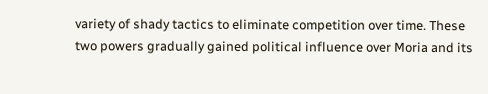variety of shady tactics to eliminate competition over time. These two powers gradually gained political influence over Moria and its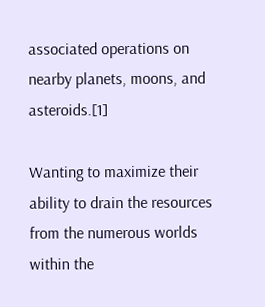associated operations on nearby planets, moons, and asteroids.[1]

Wanting to maximize their ability to drain the resources from the numerous worlds within the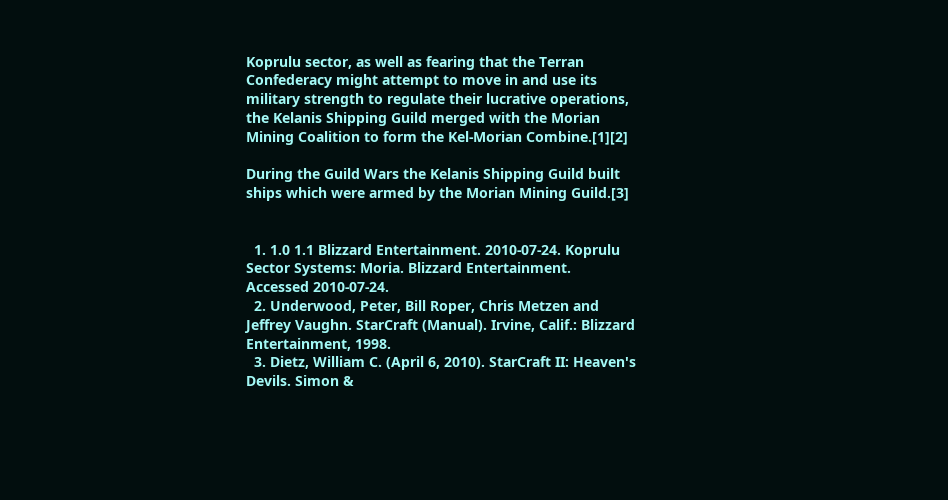Koprulu sector, as well as fearing that the Terran Confederacy might attempt to move in and use its military strength to regulate their lucrative operations, the Kelanis Shipping Guild merged with the Morian Mining Coalition to form the Kel-Morian Combine.[1][2]

During the Guild Wars the Kelanis Shipping Guild built ships which were armed by the Morian Mining Guild.[3]


  1. 1.0 1.1 Blizzard Entertainment. 2010-07-24. Koprulu Sector Systems: Moria. Blizzard Entertainment. Accessed 2010-07-24.
  2. Underwood, Peter, Bill Roper, Chris Metzen and Jeffrey Vaughn. StarCraft (Manual). Irvine, Calif.: Blizzard Entertainment, 1998.
  3. Dietz, William C. (April 6, 2010). StarCraft II: Heaven's Devils. Simon &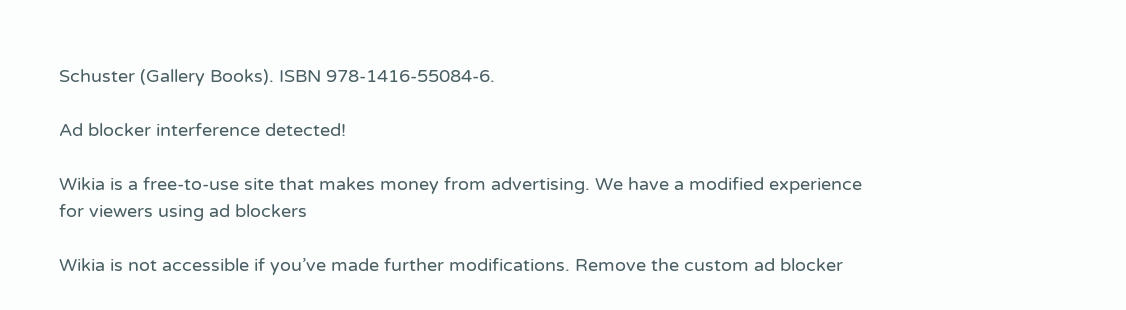Schuster (Gallery Books). ISBN 978-1416-55084-6.

Ad blocker interference detected!

Wikia is a free-to-use site that makes money from advertising. We have a modified experience for viewers using ad blockers

Wikia is not accessible if you’ve made further modifications. Remove the custom ad blocker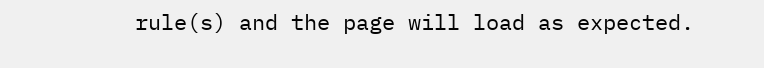rule(s) and the page will load as expected.